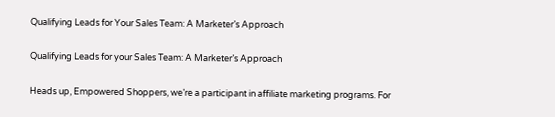Qualifying Leads for Your Sales Team: A Marketer’s Approach

Qualifying Leads for your Sales Team: A Marketer’s Approach

Heads up, Empowered Shoppers, we’re a participant in affiliate marketing programs. For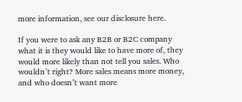more information, see our disclosure here.

If you were to ask any B2B or B2C company what it is they would like to have more of, they would more likely than not tell you sales. Who wouldn’t right? More sales means more money, and who doesn’t want more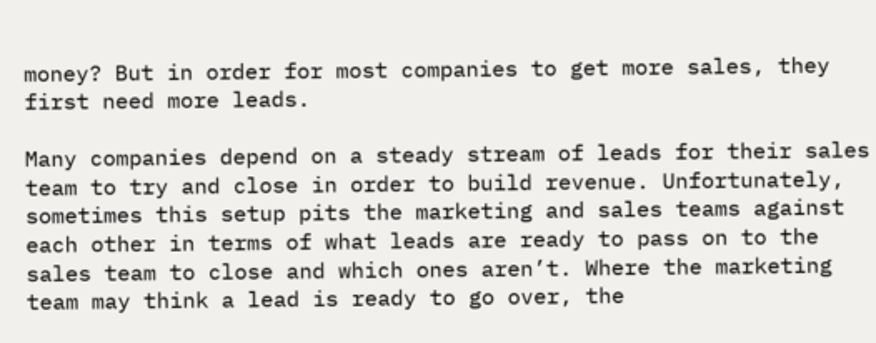money? But in order for most companies to get more sales, they first need more leads.

Many companies depend on a steady stream of leads for their sales team to try and close in order to build revenue. Unfortunately, sometimes this setup pits the marketing and sales teams against each other in terms of what leads are ready to pass on to the sales team to close and which ones aren’t. Where the marketing team may think a lead is ready to go over, the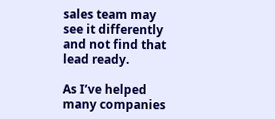sales team may see it differently and not find that lead ready.

As I’ve helped many companies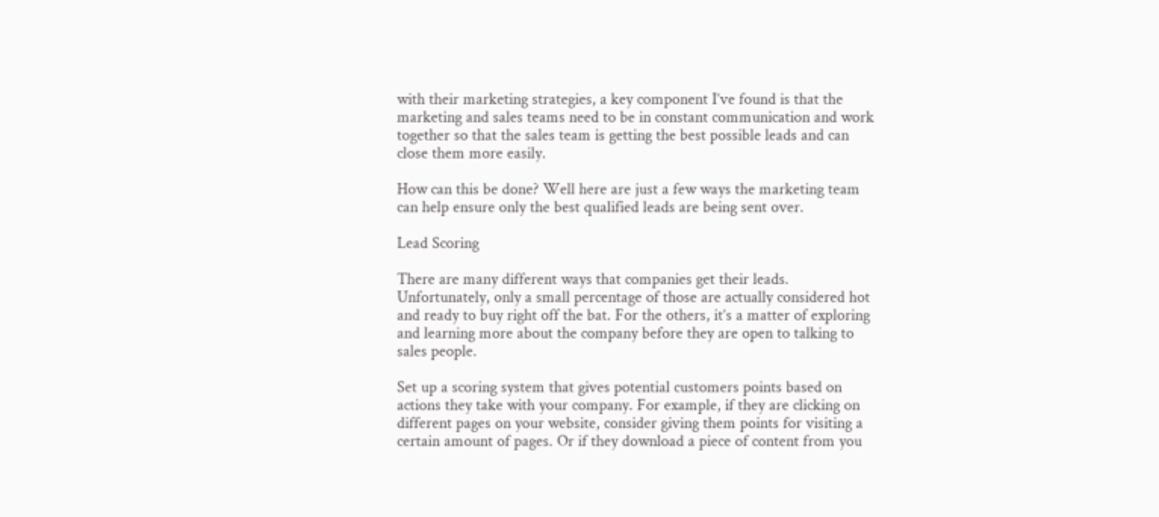with their marketing strategies, a key component I’ve found is that the marketing and sales teams need to be in constant communication and work together so that the sales team is getting the best possible leads and can close them more easily.

How can this be done? Well here are just a few ways the marketing team can help ensure only the best qualified leads are being sent over.

Lead Scoring

There are many different ways that companies get their leads. Unfortunately, only a small percentage of those are actually considered hot and ready to buy right off the bat. For the others, it’s a matter of exploring and learning more about the company before they are open to talking to sales people.

Set up a scoring system that gives potential customers points based on actions they take with your company. For example, if they are clicking on different pages on your website, consider giving them points for visiting a certain amount of pages. Or if they download a piece of content from you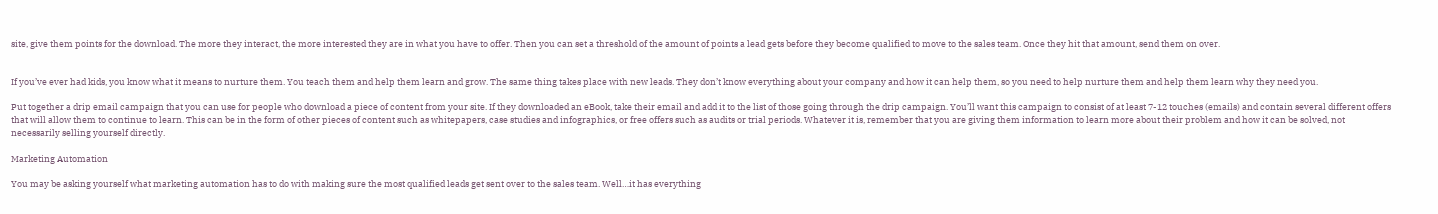site, give them points for the download. The more they interact, the more interested they are in what you have to offer. Then you can set a threshold of the amount of points a lead gets before they become qualified to move to the sales team. Once they hit that amount, send them on over.


If you’ve ever had kids, you know what it means to nurture them. You teach them and help them learn and grow. The same thing takes place with new leads. They don’t know everything about your company and how it can help them, so you need to help nurture them and help them learn why they need you.

Put together a drip email campaign that you can use for people who download a piece of content from your site. If they downloaded an eBook, take their email and add it to the list of those going through the drip campaign. You’ll want this campaign to consist of at least 7-12 touches (emails) and contain several different offers that will allow them to continue to learn. This can be in the form of other pieces of content such as whitepapers, case studies and infographics, or free offers such as audits or trial periods. Whatever it is, remember that you are giving them information to learn more about their problem and how it can be solved, not necessarily selling yourself directly.

Marketing Automation

You may be asking yourself what marketing automation has to do with making sure the most qualified leads get sent over to the sales team. Well…it has everything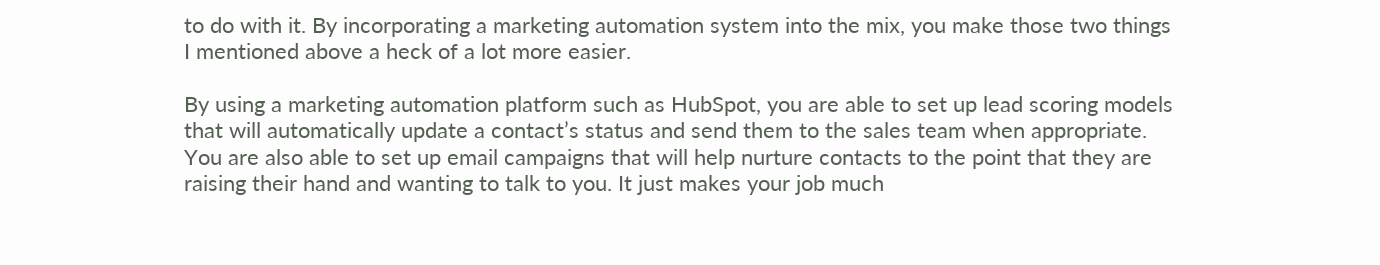to do with it. By incorporating a marketing automation system into the mix, you make those two things I mentioned above a heck of a lot more easier.

By using a marketing automation platform such as HubSpot, you are able to set up lead scoring models that will automatically update a contact’s status and send them to the sales team when appropriate. You are also able to set up email campaigns that will help nurture contacts to the point that they are raising their hand and wanting to talk to you. It just makes your job much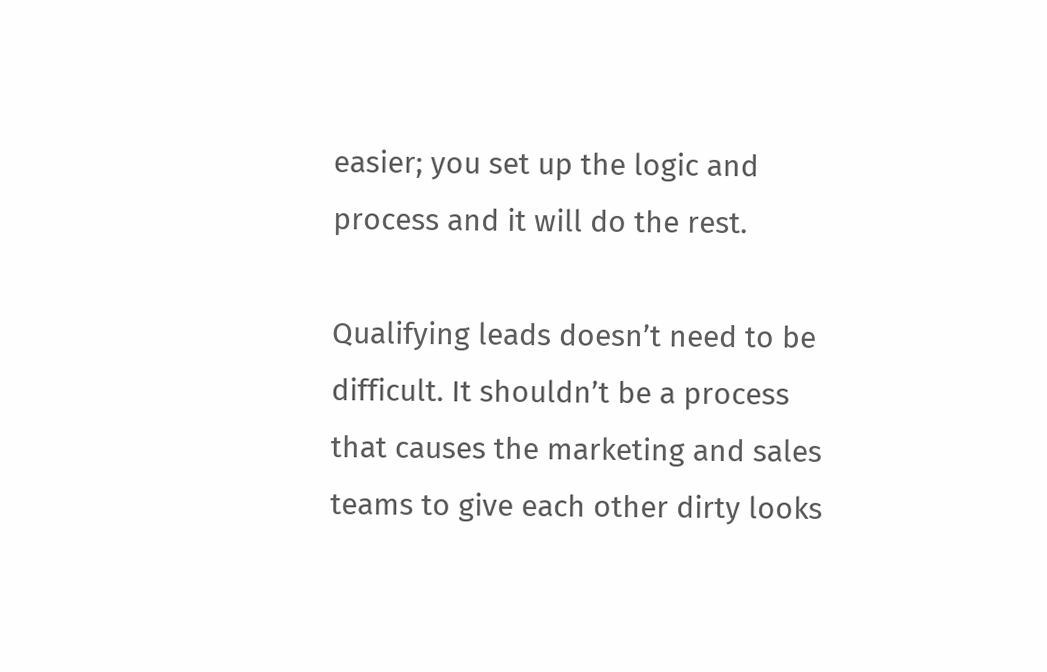easier; you set up the logic and process and it will do the rest.

Qualifying leads doesn’t need to be difficult. It shouldn’t be a process that causes the marketing and sales teams to give each other dirty looks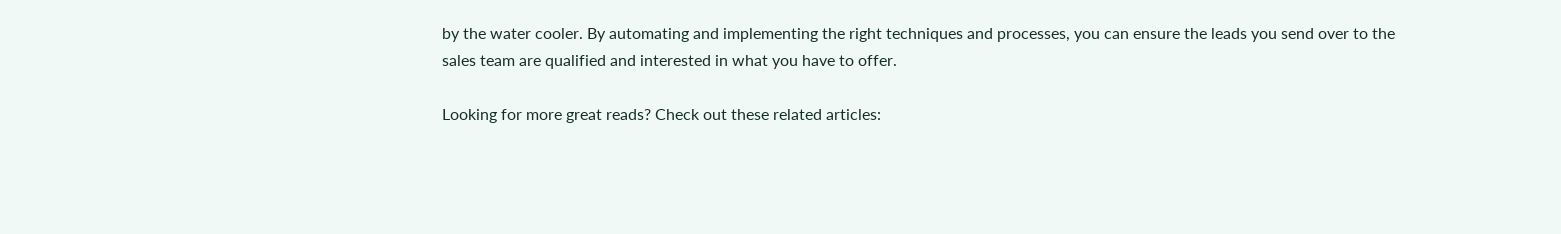by the water cooler. By automating and implementing the right techniques and processes, you can ensure the leads you send over to the sales team are qualified and interested in what you have to offer.

Looking for more great reads? Check out these related articles: